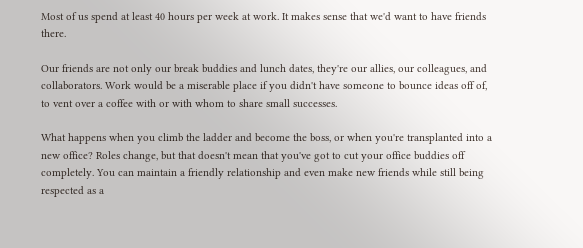Most of us spend at least 40 hours per week at work. It makes sense that we'd want to have friends there.

Our friends are not only our break buddies and lunch dates, they're our allies, our colleagues, and collaborators. Work would be a miserable place if you didn't have someone to bounce ideas off of, to vent over a coffee with or with whom to share small successes.

What happens when you climb the ladder and become the boss, or when you're transplanted into a new office? Roles change, but that doesn't mean that you've got to cut your office buddies off completely. You can maintain a friendly relationship and even make new friends while still being respected as a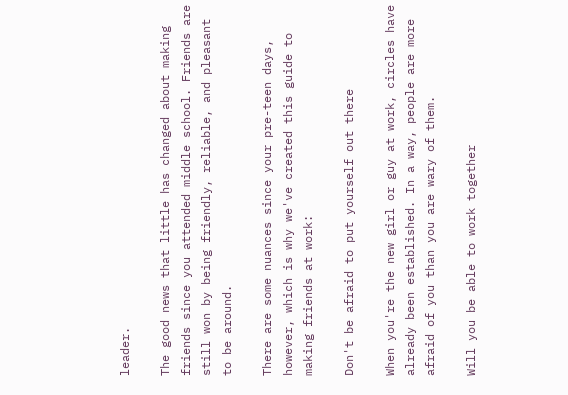leader.

The good news that little has changed about making friends since you attended middle school. Friends are still won by being friendly, reliable, and pleasant to be around.

There are some nuances since your pre-teen days, however, which is why we've created this guide to making friends at work:

Don't be afraid to put yourself out there

When you're the new girl or guy at work, circles have already been established. In a way, people are more afraid of you than you are wary of them.

Will you be able to work together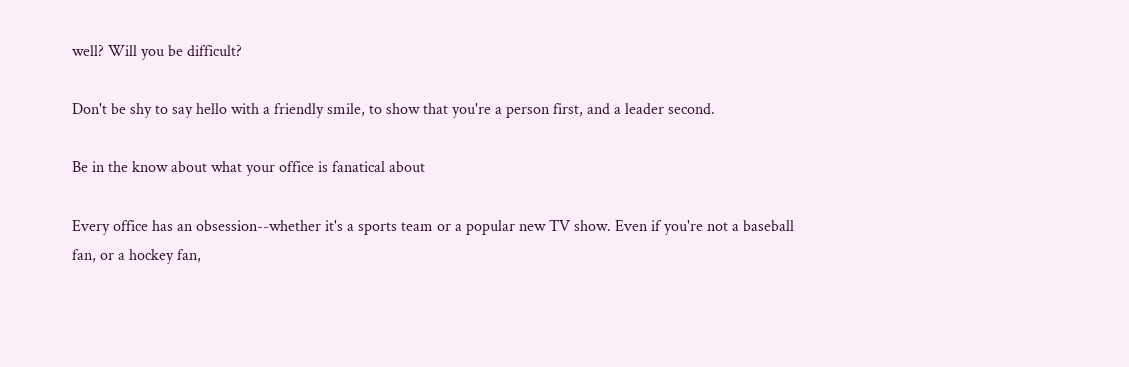well? Will you be difficult?

Don't be shy to say hello with a friendly smile, to show that you're a person first, and a leader second.

Be in the know about what your office is fanatical about

Every office has an obsession--whether it's a sports team or a popular new TV show. Even if you're not a baseball fan, or a hockey fan,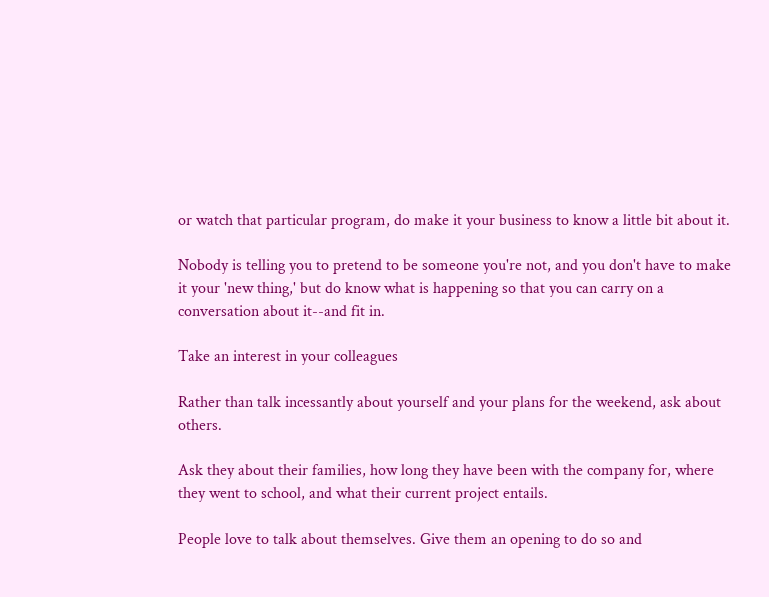or watch that particular program, do make it your business to know a little bit about it.

Nobody is telling you to pretend to be someone you're not, and you don't have to make it your 'new thing,' but do know what is happening so that you can carry on a conversation about it--and fit in.

Take an interest in your colleagues

Rather than talk incessantly about yourself and your plans for the weekend, ask about others.

Ask they about their families, how long they have been with the company for, where they went to school, and what their current project entails.

People love to talk about themselves. Give them an opening to do so and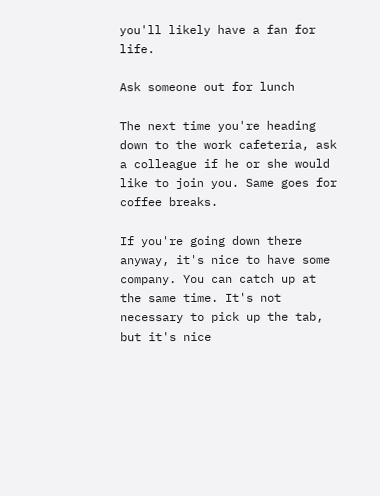you'll likely have a fan for life.

Ask someone out for lunch

The next time you're heading down to the work cafeteria, ask a colleague if he or she would like to join you. Same goes for coffee breaks.

If you're going down there anyway, it's nice to have some company. You can catch up at the same time. It's not necessary to pick up the tab, but it's nice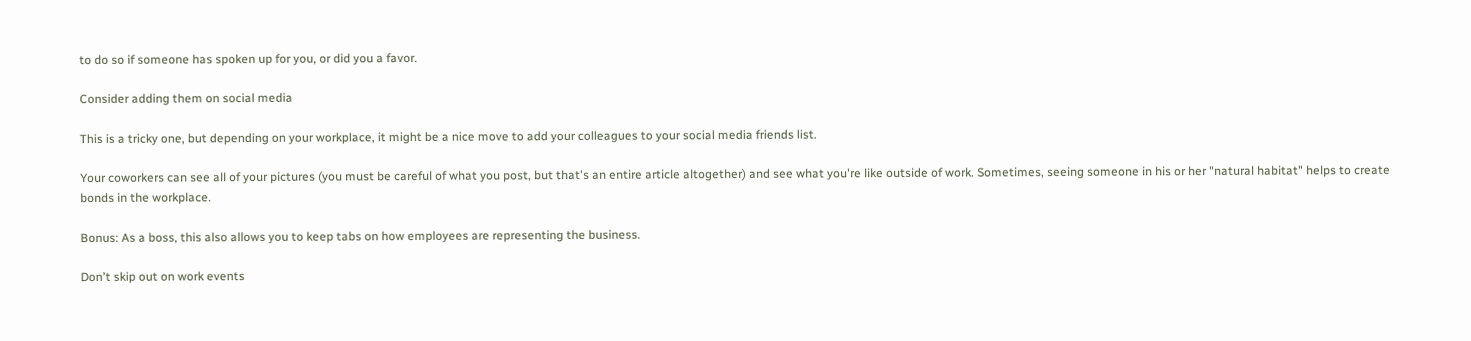to do so if someone has spoken up for you, or did you a favor.

Consider adding them on social media

This is a tricky one, but depending on your workplace, it might be a nice move to add your colleagues to your social media friends list.

Your coworkers can see all of your pictures (you must be careful of what you post, but that's an entire article altogether) and see what you're like outside of work. Sometimes, seeing someone in his or her "natural habitat" helps to create bonds in the workplace.

Bonus: As a boss, this also allows you to keep tabs on how employees are representing the business.

Don't skip out on work events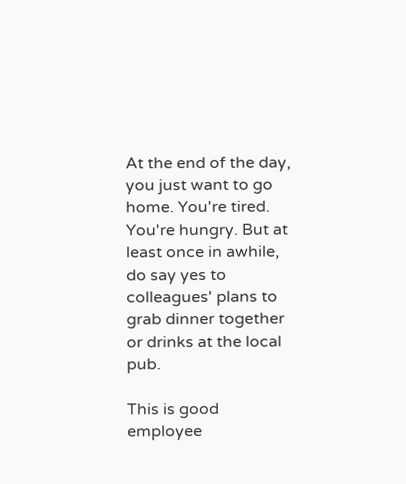At the end of the day, you just want to go home. You're tired. You're hungry. But at least once in awhile, do say yes to colleagues' plans to grab dinner together or drinks at the local pub.

This is good employee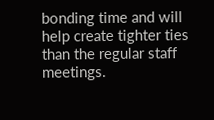bonding time and will help create tighter ties than the regular staff meetings.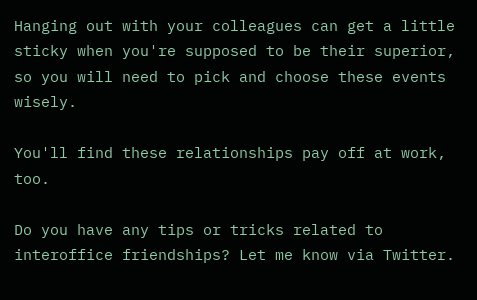Hanging out with your colleagues can get a little sticky when you're supposed to be their superior, so you will need to pick and choose these events wisely.

You'll find these relationships pay off at work, too.

Do you have any tips or tricks related to interoffice friendships? Let me know via Twitter.